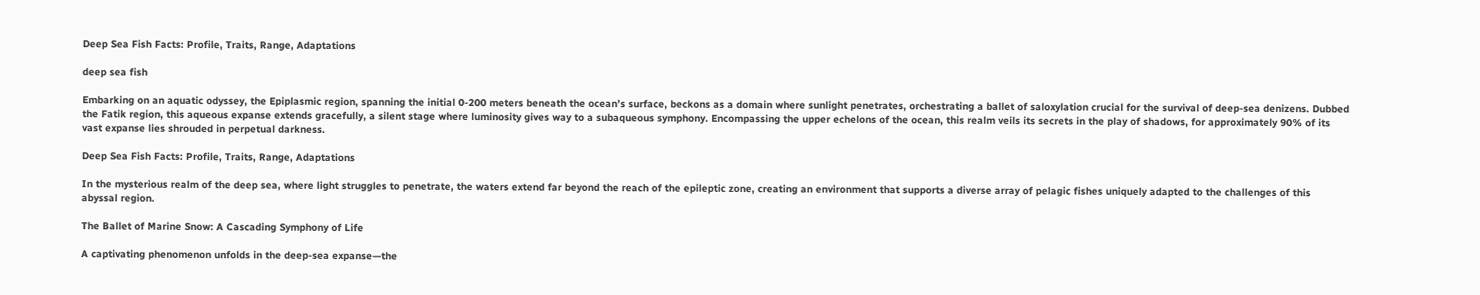Deep Sea Fish Facts: Profile, Traits, Range, Adaptations

deep sea fish

Embarking on an aquatic odyssey, the Epiplasmic region, spanning the initial 0-200 meters beneath the ocean’s surface, beckons as a domain where sunlight penetrates, orchestrating a ballet of saloxylation crucial for the survival of deep-sea denizens. Dubbed the Fatik region, this aqueous expanse extends gracefully, a silent stage where luminosity gives way to a subaqueous symphony. Encompassing the upper echelons of the ocean, this realm veils its secrets in the play of shadows, for approximately 90% of its vast expanse lies shrouded in perpetual darkness.

Deep Sea Fish Facts: Profile, Traits, Range, Adaptations

In the mysterious realm of the deep sea, where light struggles to penetrate, the waters extend far beyond the reach of the epileptic zone, creating an environment that supports a diverse array of pelagic fishes uniquely adapted to the challenges of this abyssal region.

The Ballet of Marine Snow: A Cascading Symphony of Life

A captivating phenomenon unfolds in the deep-sea expanse—the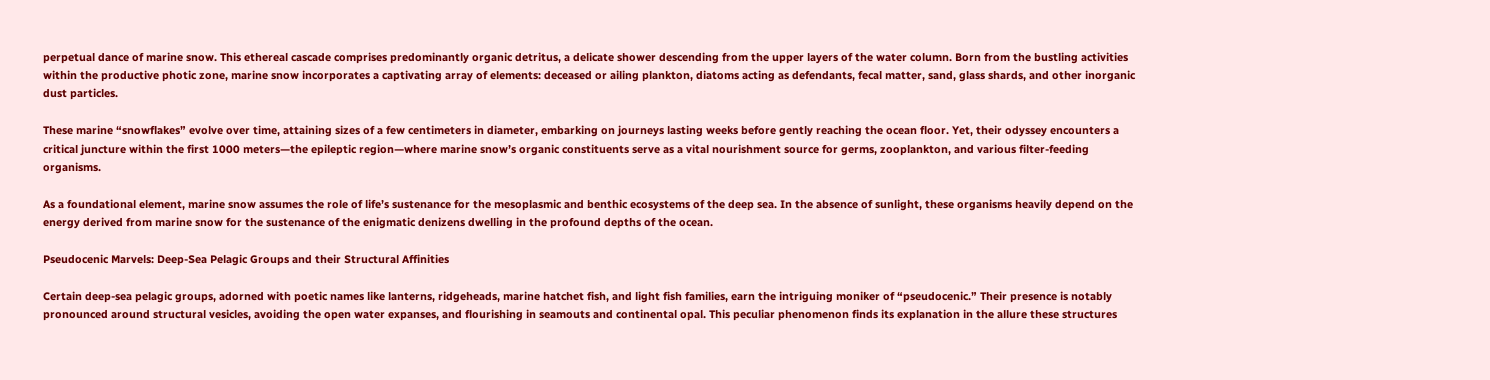perpetual dance of marine snow. This ethereal cascade comprises predominantly organic detritus, a delicate shower descending from the upper layers of the water column. Born from the bustling activities within the productive photic zone, marine snow incorporates a captivating array of elements: deceased or ailing plankton, diatoms acting as defendants, fecal matter, sand, glass shards, and other inorganic dust particles.

These marine “snowflakes” evolve over time, attaining sizes of a few centimeters in diameter, embarking on journeys lasting weeks before gently reaching the ocean floor. Yet, their odyssey encounters a critical juncture within the first 1000 meters—the epileptic region—where marine snow’s organic constituents serve as a vital nourishment source for germs, zooplankton, and various filter-feeding organisms.

As a foundational element, marine snow assumes the role of life’s sustenance for the mesoplasmic and benthic ecosystems of the deep sea. In the absence of sunlight, these organisms heavily depend on the energy derived from marine snow for the sustenance of the enigmatic denizens dwelling in the profound depths of the ocean.

Pseudocenic Marvels: Deep-Sea Pelagic Groups and their Structural Affinities

Certain deep-sea pelagic groups, adorned with poetic names like lanterns, ridgeheads, marine hatchet fish, and light fish families, earn the intriguing moniker of “pseudocenic.” Their presence is notably pronounced around structural vesicles, avoiding the open water expanses, and flourishing in seamouts and continental opal. This peculiar phenomenon finds its explanation in the allure these structures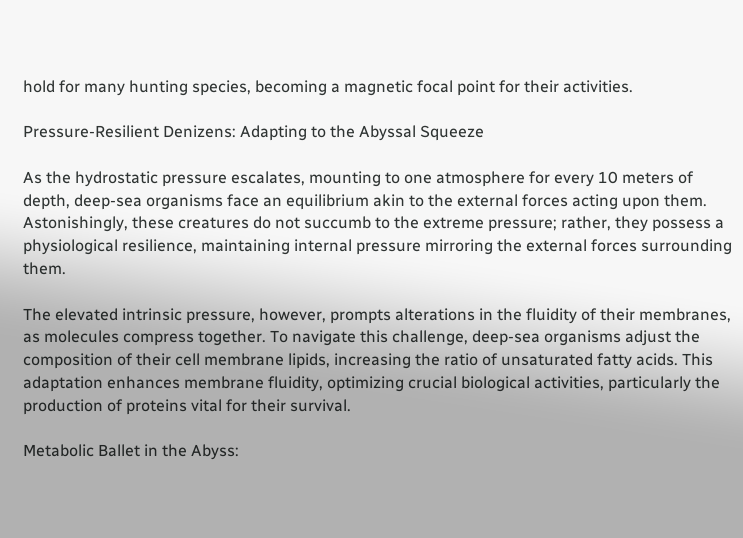hold for many hunting species, becoming a magnetic focal point for their activities.

Pressure-Resilient Denizens: Adapting to the Abyssal Squeeze

As the hydrostatic pressure escalates, mounting to one atmosphere for every 10 meters of depth, deep-sea organisms face an equilibrium akin to the external forces acting upon them. Astonishingly, these creatures do not succumb to the extreme pressure; rather, they possess a physiological resilience, maintaining internal pressure mirroring the external forces surrounding them.

The elevated intrinsic pressure, however, prompts alterations in the fluidity of their membranes, as molecules compress together. To navigate this challenge, deep-sea organisms adjust the composition of their cell membrane lipids, increasing the ratio of unsaturated fatty acids. This adaptation enhances membrane fluidity, optimizing crucial biological activities, particularly the production of proteins vital for their survival.

Metabolic Ballet in the Abyss: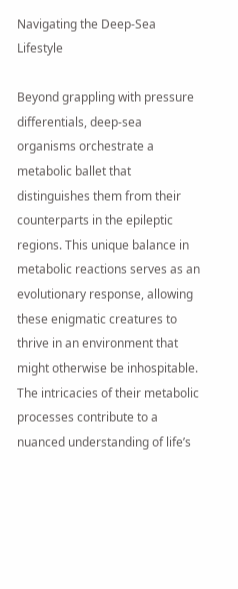Navigating the Deep-Sea Lifestyle

Beyond grappling with pressure differentials, deep-sea organisms orchestrate a metabolic ballet that distinguishes them from their counterparts in the epileptic regions. This unique balance in metabolic reactions serves as an evolutionary response, allowing these enigmatic creatures to thrive in an environment that might otherwise be inhospitable. The intricacies of their metabolic processes contribute to a nuanced understanding of life’s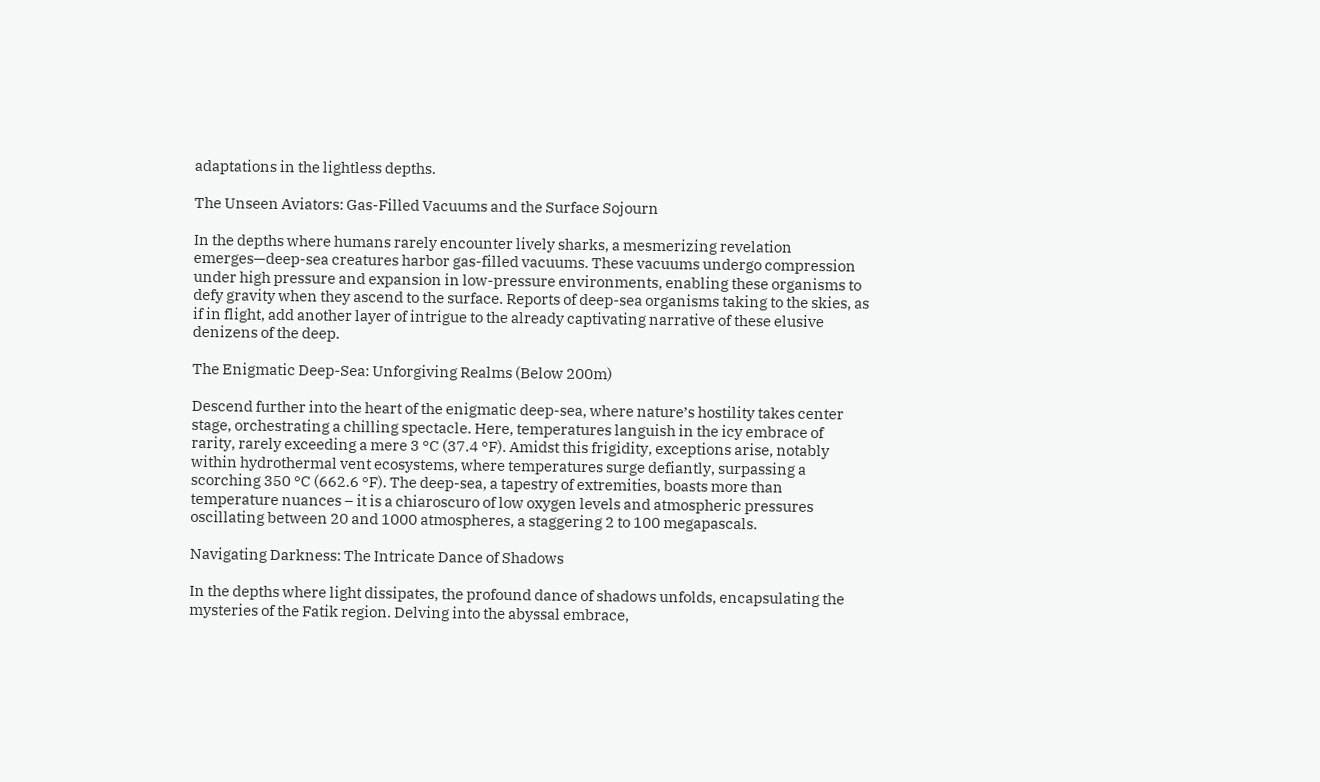adaptations in the lightless depths.

The Unseen Aviators: Gas-Filled Vacuums and the Surface Sojourn

In the depths where humans rarely encounter lively sharks, a mesmerizing revelation emerges—deep-sea creatures harbor gas-filled vacuums. These vacuums undergo compression under high pressure and expansion in low-pressure environments, enabling these organisms to defy gravity when they ascend to the surface. Reports of deep-sea organisms taking to the skies, as if in flight, add another layer of intrigue to the already captivating narrative of these elusive denizens of the deep.

The Enigmatic Deep-Sea: Unforgiving Realms (Below 200m)

Descend further into the heart of the enigmatic deep-sea, where nature’s hostility takes center stage, orchestrating a chilling spectacle. Here, temperatures languish in the icy embrace of rarity, rarely exceeding a mere 3 °C (37.4 °F). Amidst this frigidity, exceptions arise, notably within hydrothermal vent ecosystems, where temperatures surge defiantly, surpassing a scorching 350 °C (662.6 °F). The deep-sea, a tapestry of extremities, boasts more than temperature nuances – it is a chiaroscuro of low oxygen levels and atmospheric pressures oscillating between 20 and 1000 atmospheres, a staggering 2 to 100 megapascals.

Navigating Darkness: The Intricate Dance of Shadows

In the depths where light dissipates, the profound dance of shadows unfolds, encapsulating the mysteries of the Fatik region. Delving into the abyssal embrace,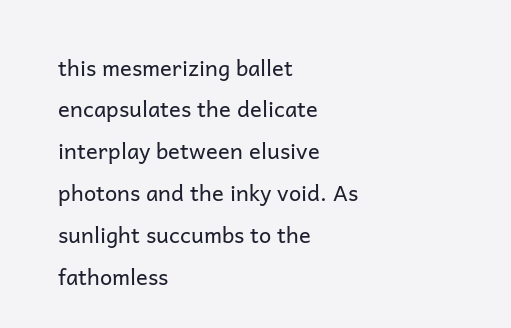this mesmerizing ballet encapsulates the delicate interplay between elusive photons and the inky void. As sunlight succumbs to the fathomless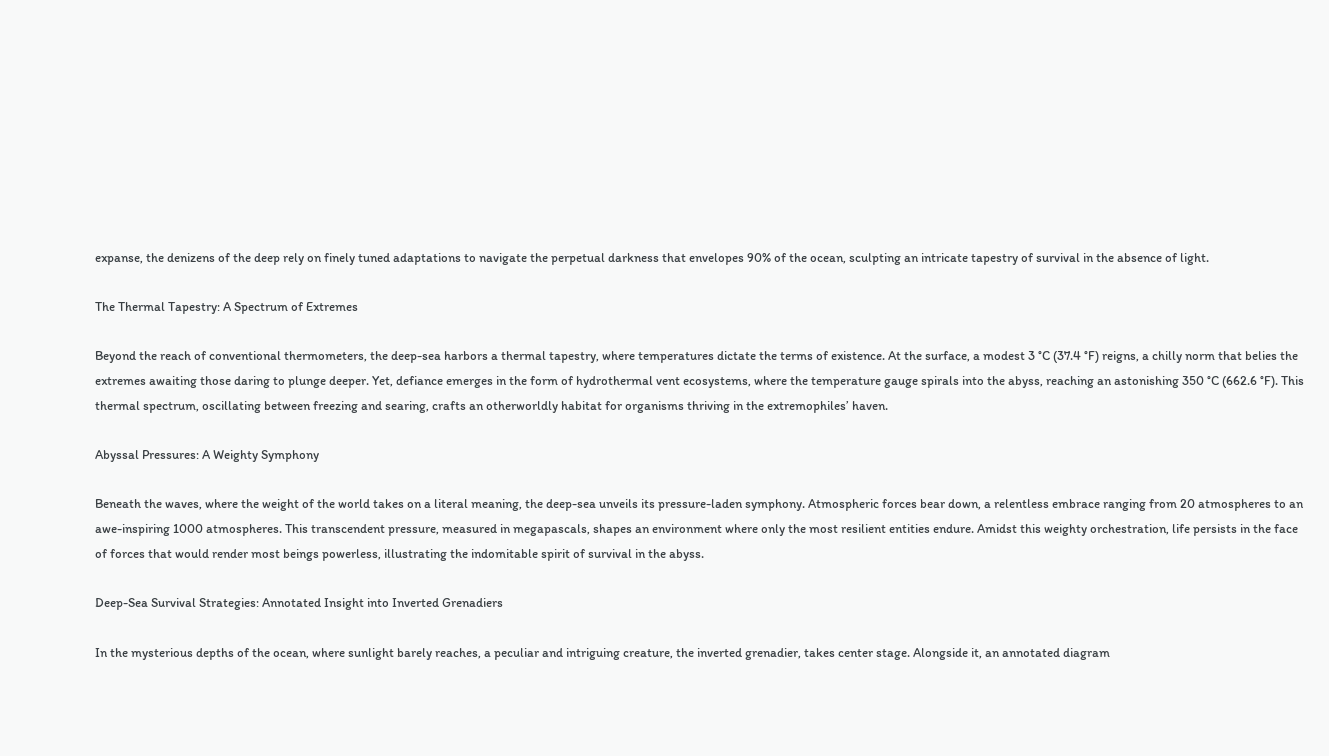expanse, the denizens of the deep rely on finely tuned adaptations to navigate the perpetual darkness that envelopes 90% of the ocean, sculpting an intricate tapestry of survival in the absence of light.

The Thermal Tapestry: A Spectrum of Extremes

Beyond the reach of conventional thermometers, the deep-sea harbors a thermal tapestry, where temperatures dictate the terms of existence. At the surface, a modest 3 °C (37.4 °F) reigns, a chilly norm that belies the extremes awaiting those daring to plunge deeper. Yet, defiance emerges in the form of hydrothermal vent ecosystems, where the temperature gauge spirals into the abyss, reaching an astonishing 350 °C (662.6 °F). This thermal spectrum, oscillating between freezing and searing, crafts an otherworldly habitat for organisms thriving in the extremophiles’ haven.

Abyssal Pressures: A Weighty Symphony

Beneath the waves, where the weight of the world takes on a literal meaning, the deep-sea unveils its pressure-laden symphony. Atmospheric forces bear down, a relentless embrace ranging from 20 atmospheres to an awe-inspiring 1000 atmospheres. This transcendent pressure, measured in megapascals, shapes an environment where only the most resilient entities endure. Amidst this weighty orchestration, life persists in the face of forces that would render most beings powerless, illustrating the indomitable spirit of survival in the abyss.

Deep-Sea Survival Strategies: Annotated Insight into Inverted Grenadiers

In the mysterious depths of the ocean, where sunlight barely reaches, a peculiar and intriguing creature, the inverted grenadier, takes center stage. Alongside it, an annotated diagram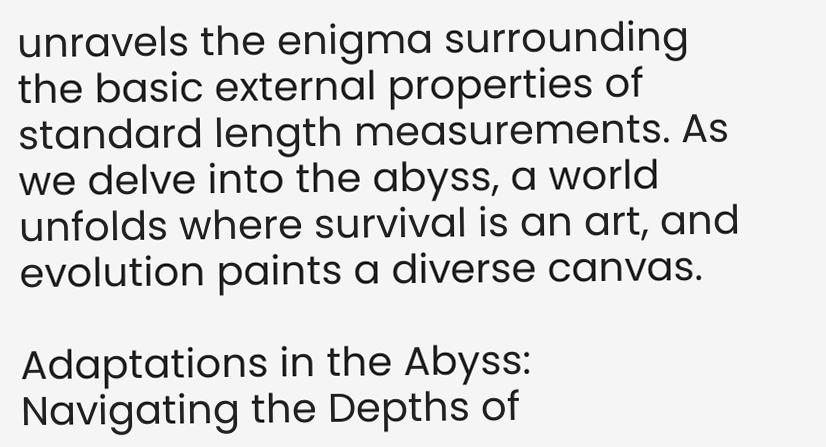unravels the enigma surrounding the basic external properties of standard length measurements. As we delve into the abyss, a world unfolds where survival is an art, and evolution paints a diverse canvas.

Adaptations in the Abyss: Navigating the Depths of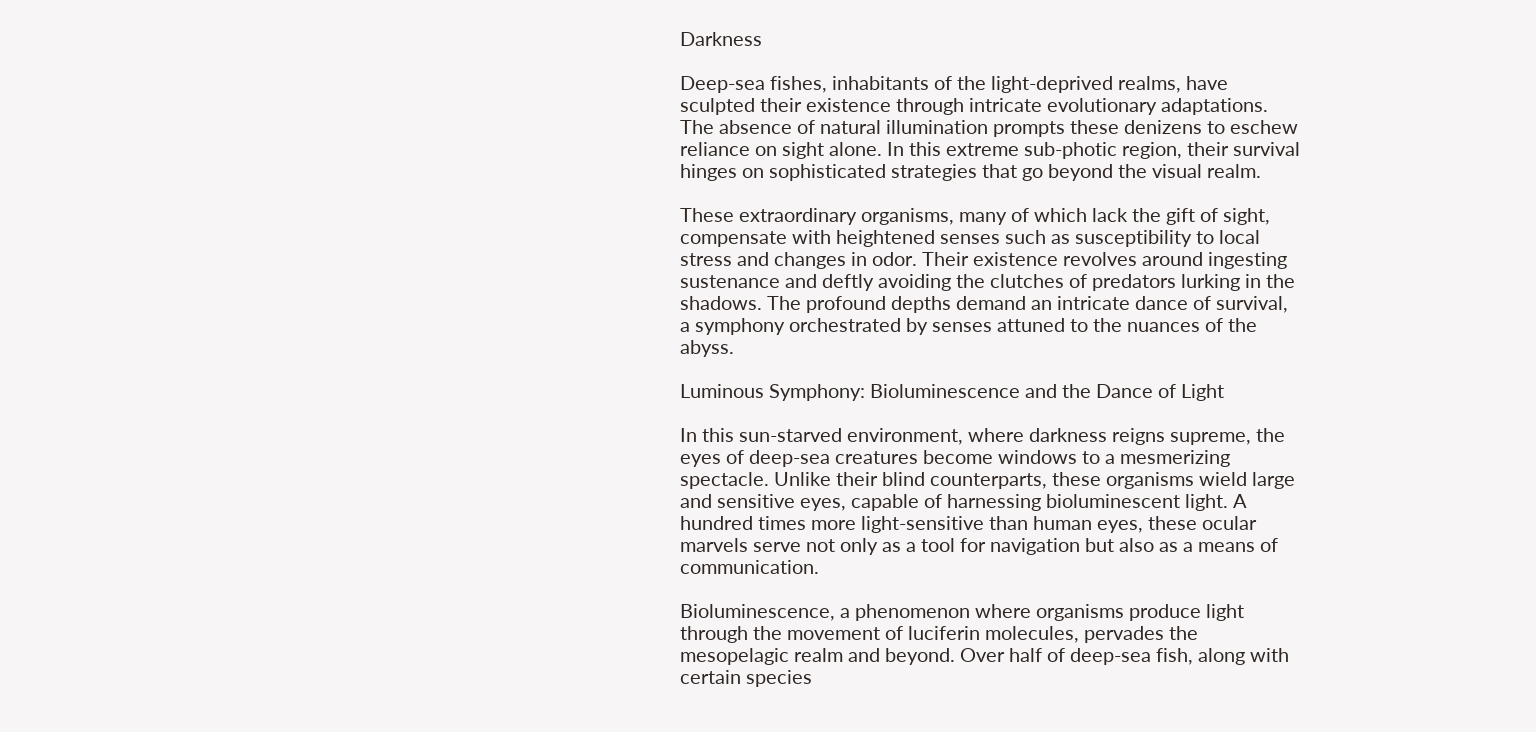Darkness

Deep-sea fishes, inhabitants of the light-deprived realms, have sculpted their existence through intricate evolutionary adaptations. The absence of natural illumination prompts these denizens to eschew reliance on sight alone. In this extreme sub-photic region, their survival hinges on sophisticated strategies that go beyond the visual realm.

These extraordinary organisms, many of which lack the gift of sight, compensate with heightened senses such as susceptibility to local stress and changes in odor. Their existence revolves around ingesting sustenance and deftly avoiding the clutches of predators lurking in the shadows. The profound depths demand an intricate dance of survival, a symphony orchestrated by senses attuned to the nuances of the abyss.

Luminous Symphony: Bioluminescence and the Dance of Light

In this sun-starved environment, where darkness reigns supreme, the eyes of deep-sea creatures become windows to a mesmerizing spectacle. Unlike their blind counterparts, these organisms wield large and sensitive eyes, capable of harnessing bioluminescent light. A hundred times more light-sensitive than human eyes, these ocular marvels serve not only as a tool for navigation but also as a means of communication.

Bioluminescence, a phenomenon where organisms produce light through the movement of luciferin molecules, pervades the mesopelagic realm and beyond. Over half of deep-sea fish, along with certain species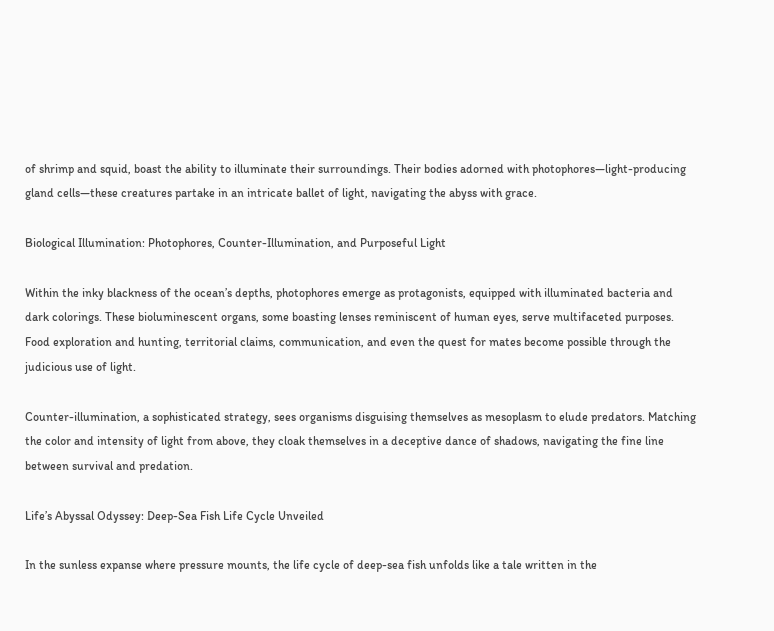of shrimp and squid, boast the ability to illuminate their surroundings. Their bodies adorned with photophores—light-producing gland cells—these creatures partake in an intricate ballet of light, navigating the abyss with grace.

Biological Illumination: Photophores, Counter-Illumination, and Purposeful Light

Within the inky blackness of the ocean’s depths, photophores emerge as protagonists, equipped with illuminated bacteria and dark colorings. These bioluminescent organs, some boasting lenses reminiscent of human eyes, serve multifaceted purposes. Food exploration and hunting, territorial claims, communication, and even the quest for mates become possible through the judicious use of light.

Counter-illumination, a sophisticated strategy, sees organisms disguising themselves as mesoplasm to elude predators. Matching the color and intensity of light from above, they cloak themselves in a deceptive dance of shadows, navigating the fine line between survival and predation.

Life’s Abyssal Odyssey: Deep-Sea Fish Life Cycle Unveiled

In the sunless expanse where pressure mounts, the life cycle of deep-sea fish unfolds like a tale written in the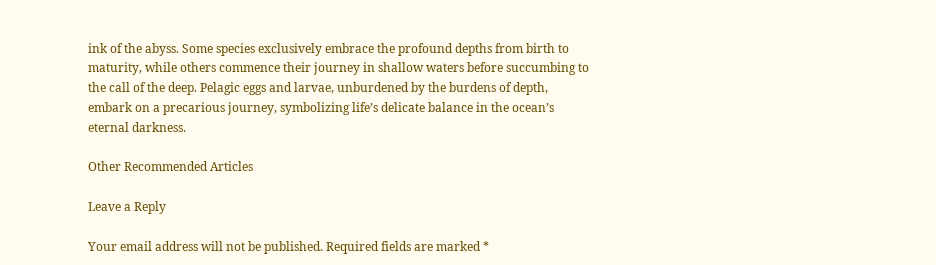ink of the abyss. Some species exclusively embrace the profound depths from birth to maturity, while others commence their journey in shallow waters before succumbing to the call of the deep. Pelagic eggs and larvae, unburdened by the burdens of depth, embark on a precarious journey, symbolizing life’s delicate balance in the ocean’s eternal darkness.

Other Recommended Articles

Leave a Reply

Your email address will not be published. Required fields are marked *